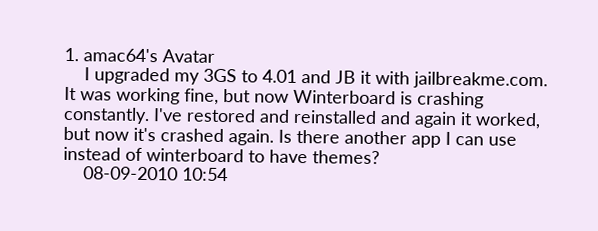1. amac64's Avatar
    I upgraded my 3GS to 4.01 and JB it with jailbreakme.com. It was working fine, but now Winterboard is crashing constantly. I've restored and reinstalled and again it worked, but now it's crashed again. Is there another app I can use instead of winterboard to have themes?
    08-09-2010 10:54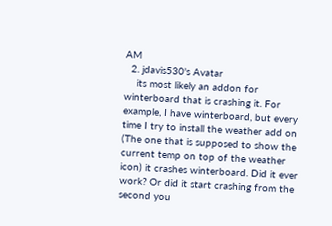AM
  2. jdavis530's Avatar
    its most likely an addon for winterboard that is crashing it. For example, I have winterboard, but every time I try to install the weather add on (The one that is supposed to show the current temp on top of the weather icon) it crashes winterboard. Did it ever work? Or did it start crashing from the second you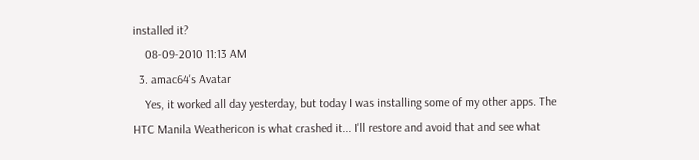installed it?
    08-09-2010 11:13 AM
  3. amac64's Avatar
    Yes, it worked all day yesterday, but today I was installing some of my other apps. The HTC Manila Weathericon is what crashed it... I'll restore and avoid that and see what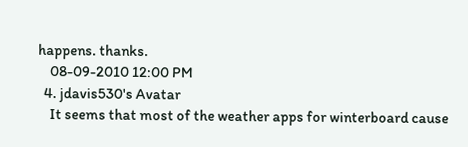happens. thanks.
    08-09-2010 12:00 PM
  4. jdavis530's Avatar
    It seems that most of the weather apps for winterboard cause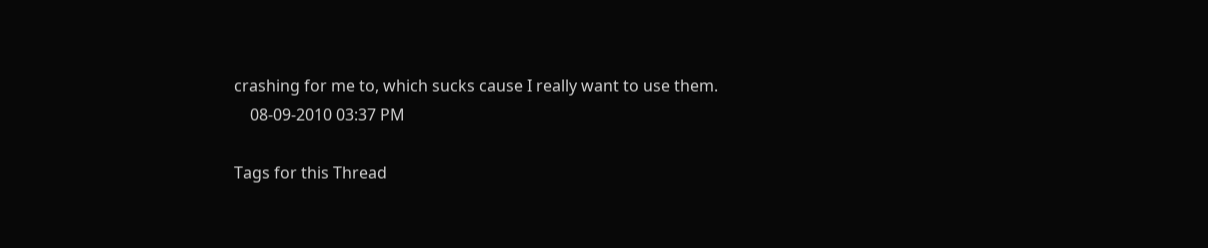crashing for me to, which sucks cause I really want to use them.
    08-09-2010 03:37 PM

Tags for this Thread